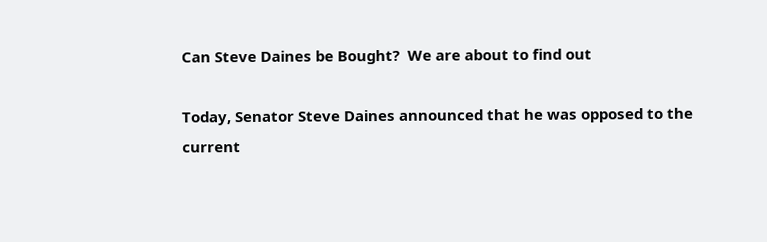Can Steve Daines be Bought?  We are about to find out

Today, Senator Steve Daines announced that he was opposed to the current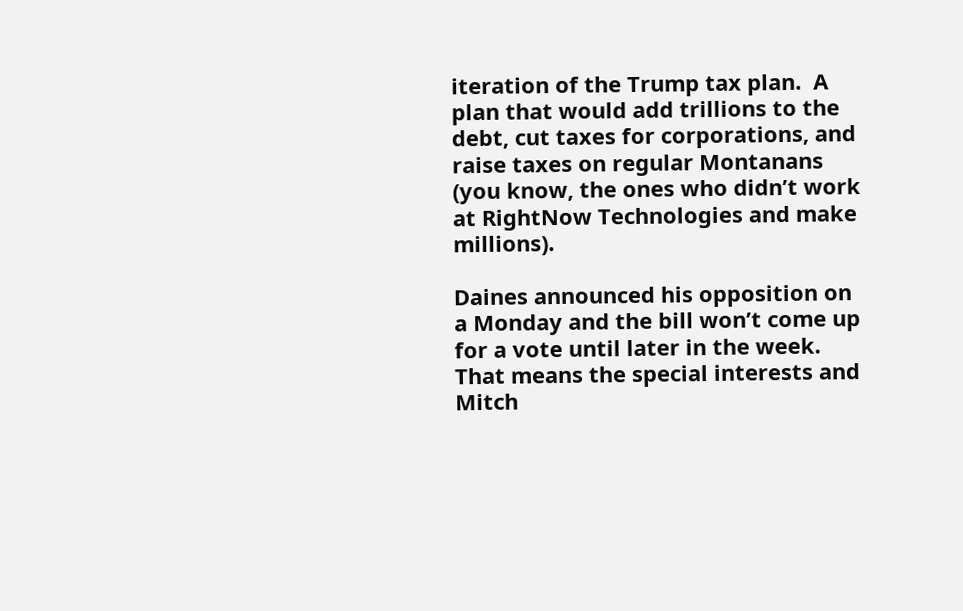iteration of the Trump tax plan.  A plan that would add trillions to the debt, cut taxes for corporations, and raise taxes on regular Montanans (you know, the ones who didn’t work at RightNow Technologies and make millions).

Daines announced his opposition on a Monday and the bill won’t come up for a vote until later in the week.  That means the special interests and Mitch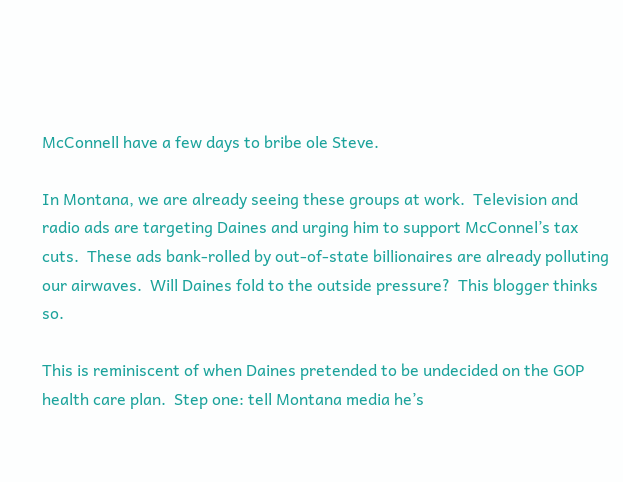McConnell have a few days to bribe ole Steve.

In Montana, we are already seeing these groups at work.  Television and radio ads are targeting Daines and urging him to support McConnel’s tax cuts.  These ads bank-rolled by out-of-state billionaires are already polluting our airwaves.  Will Daines fold to the outside pressure?  This blogger thinks so.

This is reminiscent of when Daines pretended to be undecided on the GOP health care plan.  Step one: tell Montana media he’s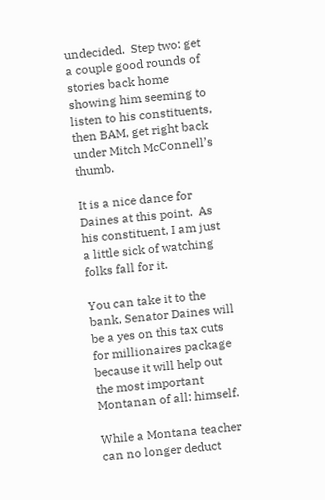undecided.  Step two: get a couple good rounds of stories back home showing him seeming to listen to his constituents, then BAM, get right back under Mitch McConnell’s thumb.

It is a nice dance for Daines at this point.  As his constituent, I am just a little sick of watching folks fall for it.

You can take it to the bank, Senator Daines will be a yes on this tax cuts for millionaires package because it will help out the most important Montanan of all: himself.

While a Montana teacher can no longer deduct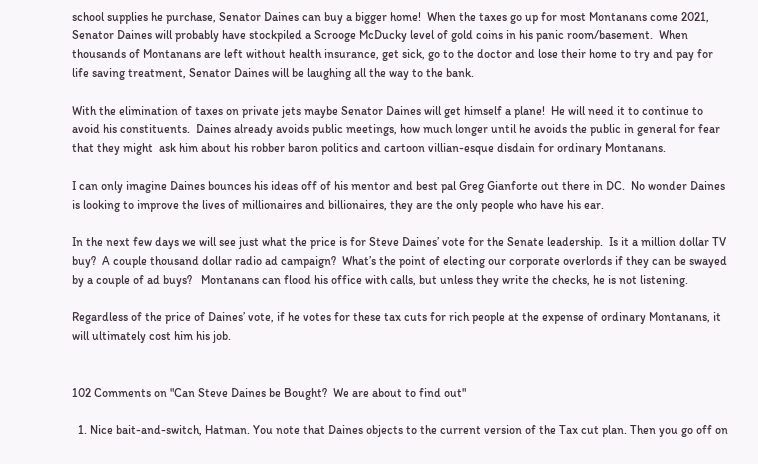school supplies he purchase, Senator Daines can buy a bigger home!  When the taxes go up for most Montanans come 2021, Senator Daines will probably have stockpiled a Scrooge McDucky level of gold coins in his panic room/basement.  When thousands of Montanans are left without health insurance, get sick, go to the doctor and lose their home to try and pay for life saving treatment, Senator Daines will be laughing all the way to the bank.

With the elimination of taxes on private jets maybe Senator Daines will get himself a plane!  He will need it to continue to avoid his constituents.  Daines already avoids public meetings, how much longer until he avoids the public in general for fear that they might  ask him about his robber baron politics and cartoon villian-esque disdain for ordinary Montanans.

I can only imagine Daines bounces his ideas off of his mentor and best pal Greg Gianforte out there in DC.  No wonder Daines is looking to improve the lives of millionaires and billionaires, they are the only people who have his ear.

In the next few days we will see just what the price is for Steve Daines’ vote for the Senate leadership.  Is it a million dollar TV buy?  A couple thousand dollar radio ad campaign?  What’s the point of electing our corporate overlords if they can be swayed by a couple of ad buys?   Montanans can flood his office with calls, but unless they write the checks, he is not listening.

Regardless of the price of Daines’ vote, if he votes for these tax cuts for rich people at the expense of ordinary Montanans, it will ultimately cost him his job.


102 Comments on "Can Steve Daines be Bought?  We are about to find out"

  1. Nice bait-and-switch, Hatman. You note that Daines objects to the current version of the Tax cut plan. Then you go off on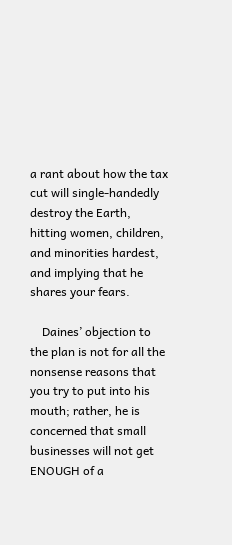a rant about how the tax cut will single-handedly destroy the Earth, hitting women, children, and minorities hardest, and implying that he shares your fears.

    Daines’ objection to the plan is not for all the nonsense reasons that you try to put into his mouth; rather, he is concerned that small businesses will not get ENOUGH of a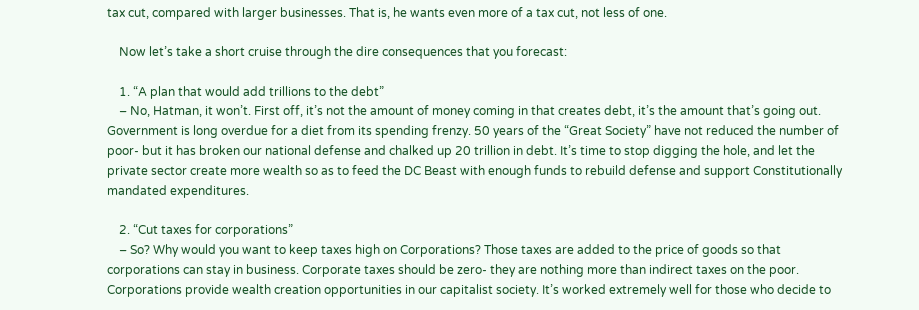tax cut, compared with larger businesses. That is, he wants even more of a tax cut, not less of one.

    Now let’s take a short cruise through the dire consequences that you forecast:

    1. “A plan that would add trillions to the debt”
    – No, Hatman, it won’t. First off, it’s not the amount of money coming in that creates debt, it’s the amount that’s going out. Government is long overdue for a diet from its spending frenzy. 50 years of the “Great Society” have not reduced the number of poor- but it has broken our national defense and chalked up 20 trillion in debt. It’s time to stop digging the hole, and let the private sector create more wealth so as to feed the DC Beast with enough funds to rebuild defense and support Constitutionally mandated expenditures.

    2. “Cut taxes for corporations”
    – So? Why would you want to keep taxes high on Corporations? Those taxes are added to the price of goods so that corporations can stay in business. Corporate taxes should be zero- they are nothing more than indirect taxes on the poor. Corporations provide wealth creation opportunities in our capitalist society. It’s worked extremely well for those who decide to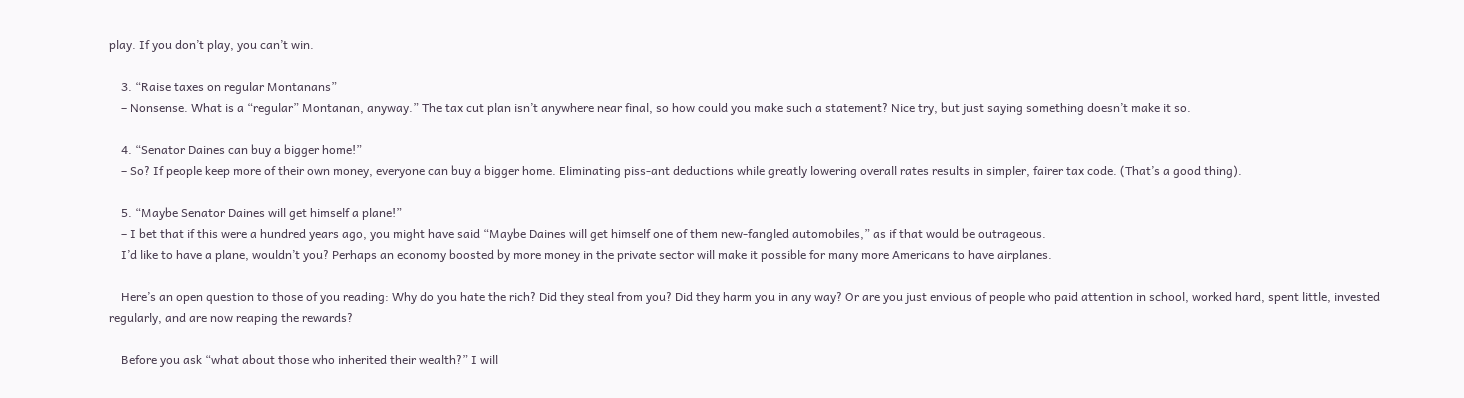play. If you don’t play, you can’t win.

    3. “Raise taxes on regular Montanans”
    – Nonsense. What is a “regular” Montanan, anyway.” The tax cut plan isn’t anywhere near final, so how could you make such a statement? Nice try, but just saying something doesn’t make it so.

    4. “Senator Daines can buy a bigger home!”
    – So? If people keep more of their own money, everyone can buy a bigger home. Eliminating piss-ant deductions while greatly lowering overall rates results in simpler, fairer tax code. (That’s a good thing).

    5. “Maybe Senator Daines will get himself a plane!”
    – I bet that if this were a hundred years ago, you might have said “Maybe Daines will get himself one of them new-fangled automobiles,” as if that would be outrageous.
    I’d like to have a plane, wouldn’t you? Perhaps an economy boosted by more money in the private sector will make it possible for many more Americans to have airplanes.

    Here’s an open question to those of you reading: Why do you hate the rich? Did they steal from you? Did they harm you in any way? Or are you just envious of people who paid attention in school, worked hard, spent little, invested regularly, and are now reaping the rewards?

    Before you ask “what about those who inherited their wealth?” I will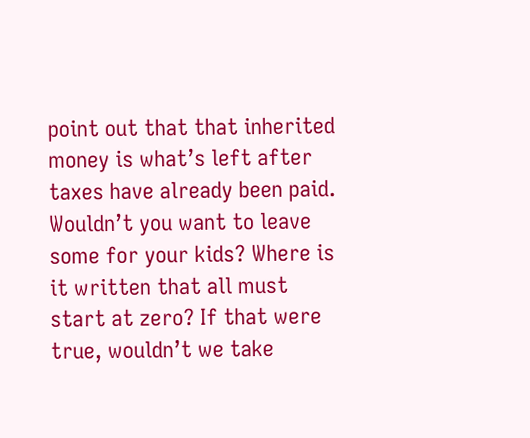point out that that inherited money is what’s left after taxes have already been paid. Wouldn’t you want to leave some for your kids? Where is it written that all must start at zero? If that were true, wouldn’t we take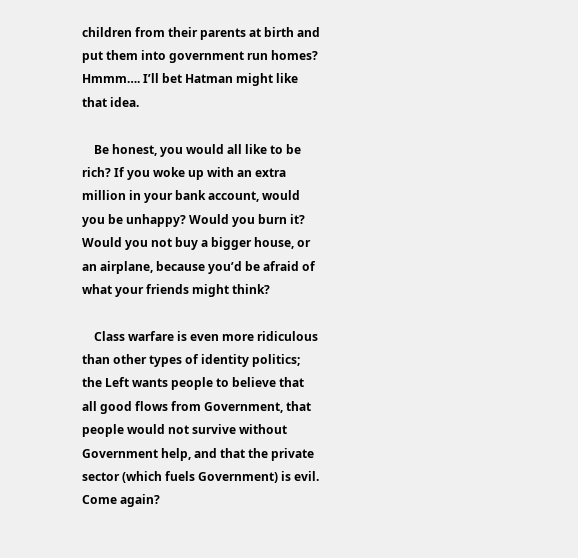children from their parents at birth and put them into government run homes? Hmmm…. I’ll bet Hatman might like that idea.

    Be honest, you would all like to be rich? If you woke up with an extra million in your bank account, would you be unhappy? Would you burn it? Would you not buy a bigger house, or an airplane, because you’d be afraid of what your friends might think?

    Class warfare is even more ridiculous than other types of identity politics; the Left wants people to believe that all good flows from Government, that people would not survive without Government help, and that the private sector (which fuels Government) is evil. Come again?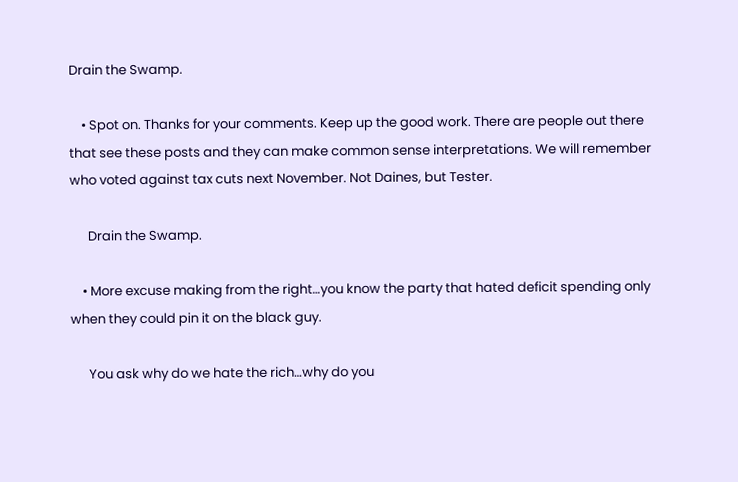Drain the Swamp.

    • Spot on. Thanks for your comments. Keep up the good work. There are people out there that see these posts and they can make common sense interpretations. We will remember who voted against tax cuts next November. Not Daines, but Tester.

      Drain the Swamp.

    • More excuse making from the right…you know the party that hated deficit spending only when they could pin it on the black guy.

      You ask why do we hate the rich…why do you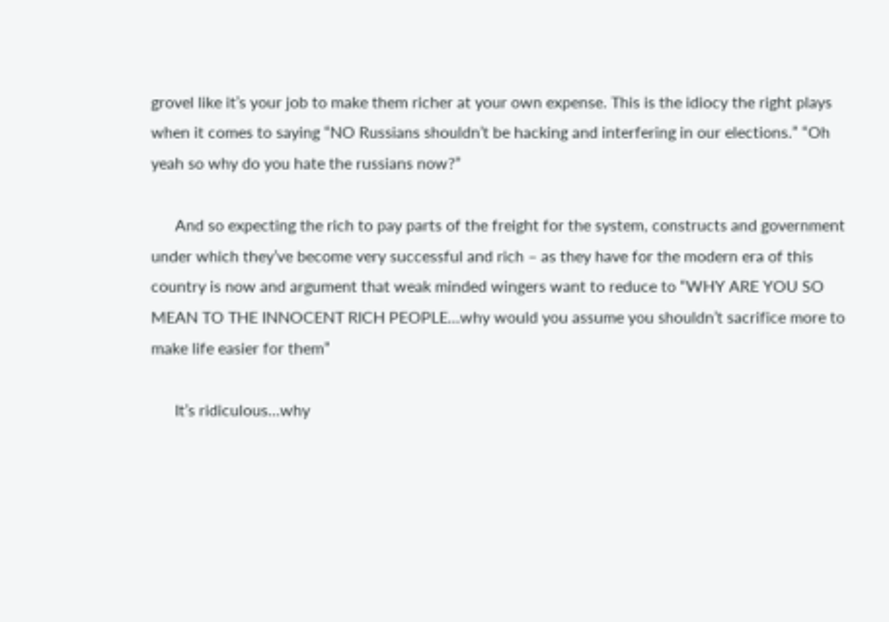grovel like it’s your job to make them richer at your own expense. This is the idiocy the right plays when it comes to saying “NO Russians shouldn’t be hacking and interfering in our elections.” “Oh yeah so why do you hate the russians now?”

      And so expecting the rich to pay parts of the freight for the system, constructs and government under which they’ve become very successful and rich – as they have for the modern era of this country is now and argument that weak minded wingers want to reduce to “WHY ARE YOU SO MEAN TO THE INNOCENT RICH PEOPLE…why would you assume you shouldn’t sacrifice more to make life easier for them”

      It’s ridiculous…why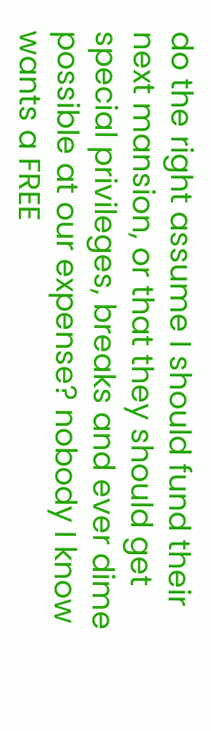do the right assume I should fund their next mansion, or that they should get special privileges, breaks and ever dime possible at our expense? nobody I know wants a FREE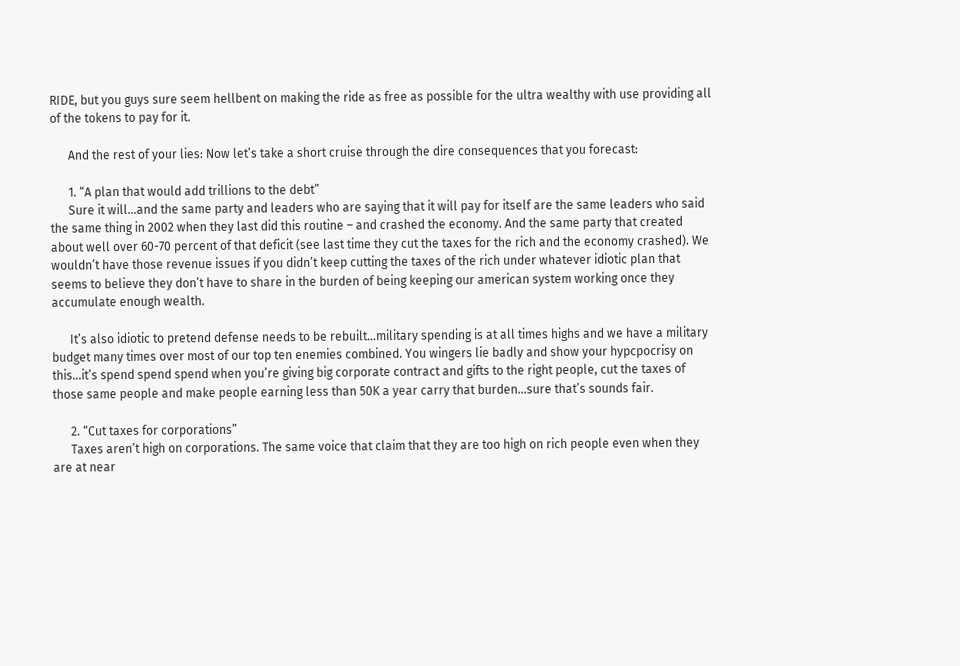RIDE, but you guys sure seem hellbent on making the ride as free as possible for the ultra wealthy with use providing all of the tokens to pay for it.

      And the rest of your lies: Now let’s take a short cruise through the dire consequences that you forecast:

      1. “A plan that would add trillions to the debt”
      Sure it will…and the same party and leaders who are saying that it will pay for itself are the same leaders who said the same thing in 2002 when they last did this routine – and crashed the economy. And the same party that created about well over 60-70 percent of that deficit (see last time they cut the taxes for the rich and the economy crashed). We wouldn’t have those revenue issues if you didn’t keep cutting the taxes of the rich under whatever idiotic plan that seems to believe they don’t have to share in the burden of being keeping our american system working once they accumulate enough wealth.

      It’s also idiotic to pretend defense needs to be rebuilt…military spending is at all times highs and we have a military budget many times over most of our top ten enemies combined. You wingers lie badly and show your hypcpocrisy on this…it’s spend spend spend when you’re giving big corporate contract and gifts to the right people, cut the taxes of those same people and make people earning less than 50K a year carry that burden…sure that’s sounds fair.

      2. “Cut taxes for corporations”
      Taxes aren’t high on corporations. The same voice that claim that they are too high on rich people even when they are at near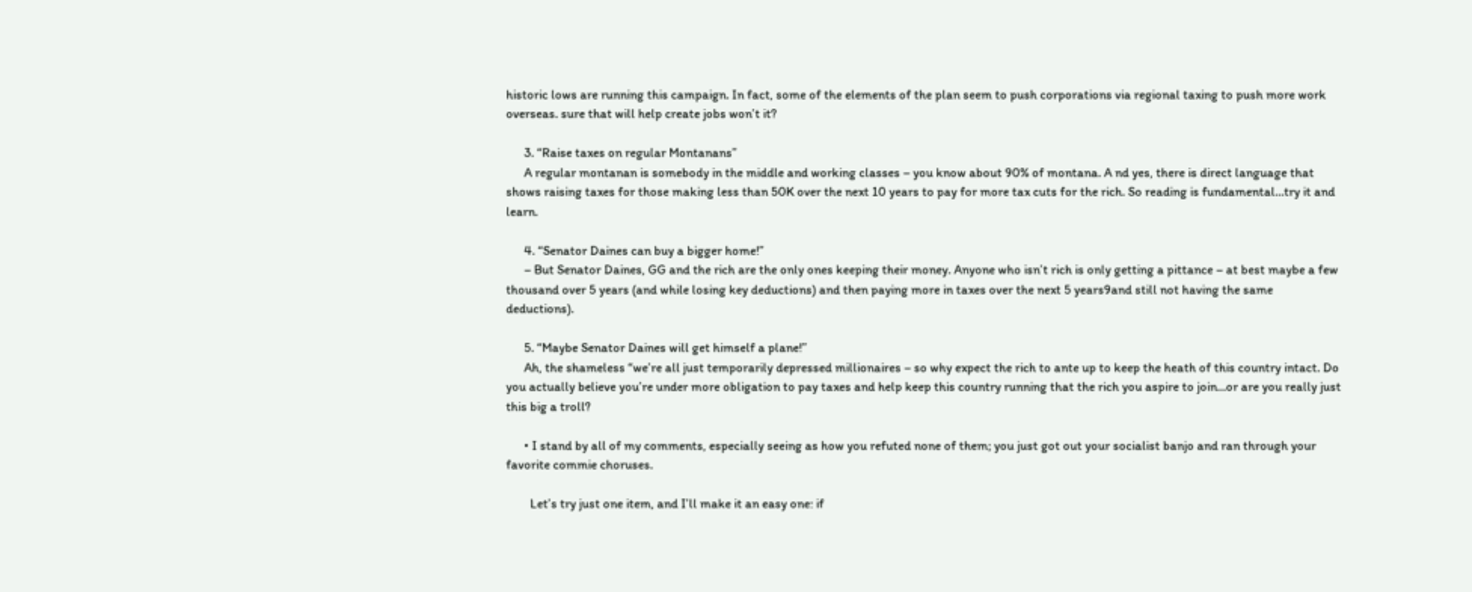historic lows are running this campaign. In fact, some of the elements of the plan seem to push corporations via regional taxing to push more work overseas. sure that will help create jobs won’t it?

      3. “Raise taxes on regular Montanans”
      A regular montanan is somebody in the middle and working classes – you know about 90% of montana. A nd yes, there is direct language that shows raising taxes for those making less than 50K over the next 10 years to pay for more tax cuts for the rich. So reading is fundamental…try it and learn.

      4. “Senator Daines can buy a bigger home!”
      – But Senator Daines, GG and the rich are the only ones keeping their money. Anyone who isn’t rich is only getting a pittance – at best maybe a few thousand over 5 years (and while losing key deductions) and then paying more in taxes over the next 5 years9and still not having the same deductions).

      5. “Maybe Senator Daines will get himself a plane!”
      Ah, the shameless “we’re all just temporarily depressed millionaires – so why expect the rich to ante up to keep the heath of this country intact. Do you actually believe you’re under more obligation to pay taxes and help keep this country running that the rich you aspire to join…or are you really just this big a troll?

      • I stand by all of my comments, especially seeing as how you refuted none of them; you just got out your socialist banjo and ran through your favorite commie choruses.

        Let’s try just one item, and I’ll make it an easy one: if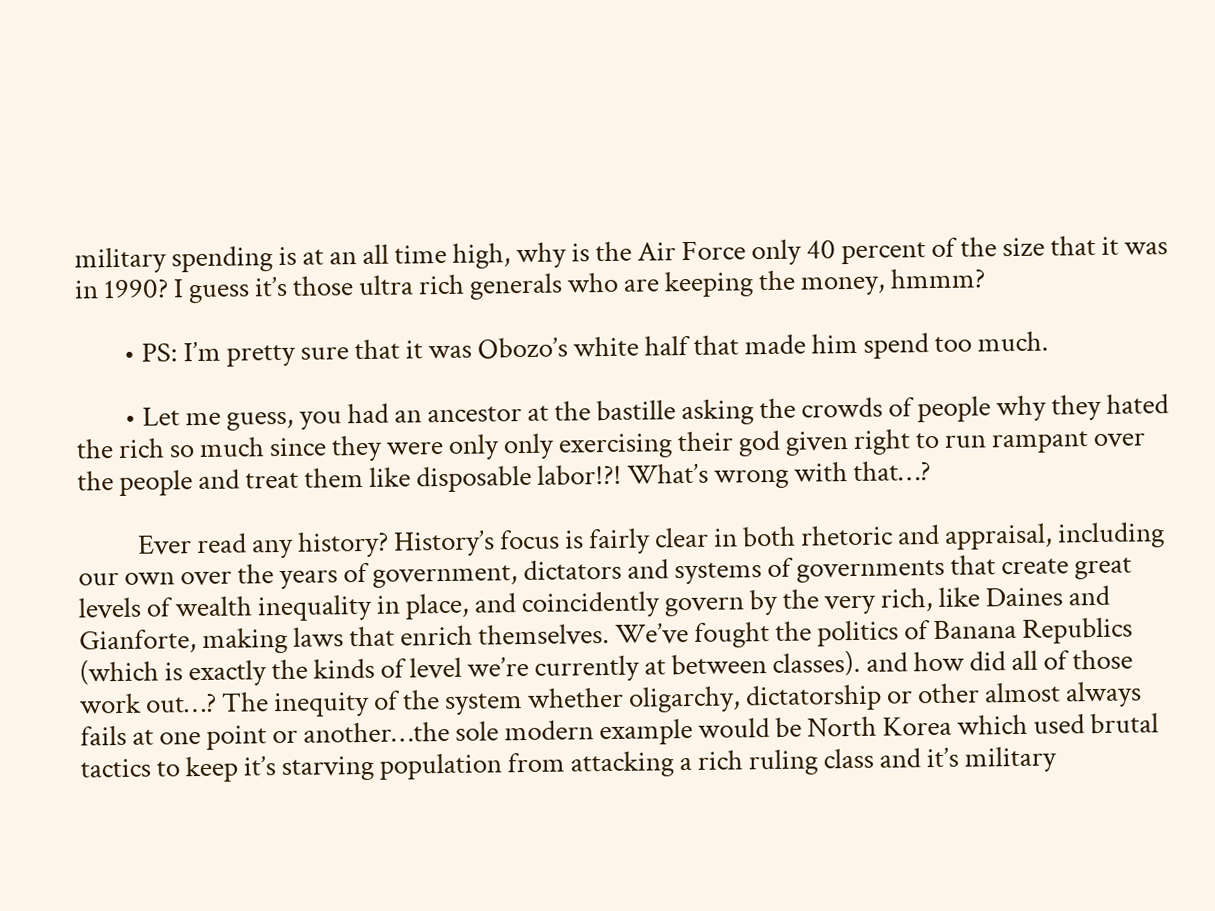military spending is at an all time high, why is the Air Force only 40 percent of the size that it was in 1990? I guess it’s those ultra rich generals who are keeping the money, hmmm?

        • PS: I’m pretty sure that it was Obozo’s white half that made him spend too much.

        • Let me guess, you had an ancestor at the bastille asking the crowds of people why they hated the rich so much since they were only only exercising their god given right to run rampant over the people and treat them like disposable labor!?! What’s wrong with that…?

          Ever read any history? History’s focus is fairly clear in both rhetoric and appraisal, including our own over the years of government, dictators and systems of governments that create great levels of wealth inequality in place, and coincidently govern by the very rich, like Daines and Gianforte, making laws that enrich themselves. We’ve fought the politics of Banana Republics (which is exactly the kinds of level we’re currently at between classes). and how did all of those work out…? The inequity of the system whether oligarchy, dictatorship or other almost always fails at one point or another…the sole modern example would be North Korea which used brutal tactics to keep it’s starving population from attacking a rich ruling class and it’s military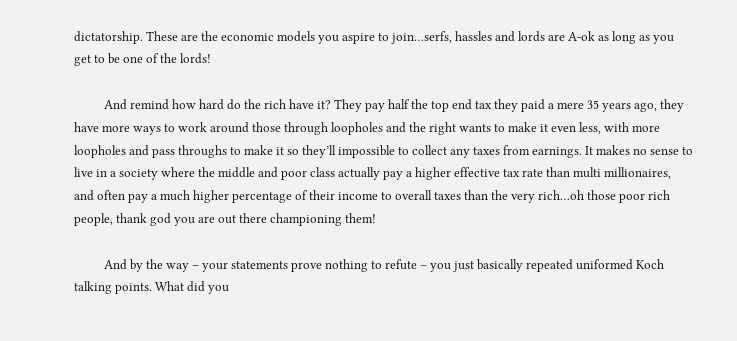dictatorship. These are the economic models you aspire to join…serfs, hassles and lords are A-ok as long as you get to be one of the lords!

          And remind how hard do the rich have it? They pay half the top end tax they paid a mere 35 years ago, they have more ways to work around those through loopholes and the right wants to make it even less, with more loopholes and pass throughs to make it so they’ll impossible to collect any taxes from earnings. It makes no sense to live in a society where the middle and poor class actually pay a higher effective tax rate than multi millionaires, and often pay a much higher percentage of their income to overall taxes than the very rich…oh those poor rich people, thank god you are out there championing them!

          And by the way – your statements prove nothing to refute – you just basically repeated uniformed Koch talking points. What did you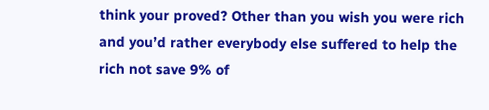think your proved? Other than you wish you were rich and you’d rather everybody else suffered to help the rich not save 9% of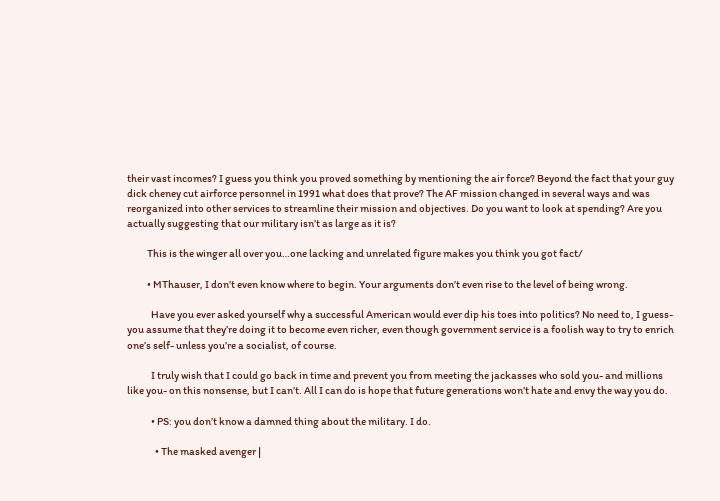their vast incomes? I guess you think you proved something by mentioning the air force? Beyond the fact that your guy dick cheney cut airforce personnel in 1991 what does that prove? The AF mission changed in several ways and was reorganized into other services to streamline their mission and objectives. Do you want to look at spending? Are you actually suggesting that our military isn’t as large as it is?

          This is the winger all over you…one lacking and unrelated figure makes you think you got fact/

          • MThauser, I don’t even know where to begin. Your arguments don’t even rise to the level of being wrong.

            Have you ever asked yourself why a successful American would ever dip his toes into politics? No need to, I guess- you assume that they’re doing it to become even richer, even though government service is a foolish way to try to enrich one’s self- unless you’re a socialist, of course.

            I truly wish that I could go back in time and prevent you from meeting the jackasses who sold you- and millions like you- on this nonsense, but I can’t. All I can do is hope that future generations won’t hate and envy the way you do.

            • PS: you don’t know a damned thing about the military. I do.

              • The masked avenger |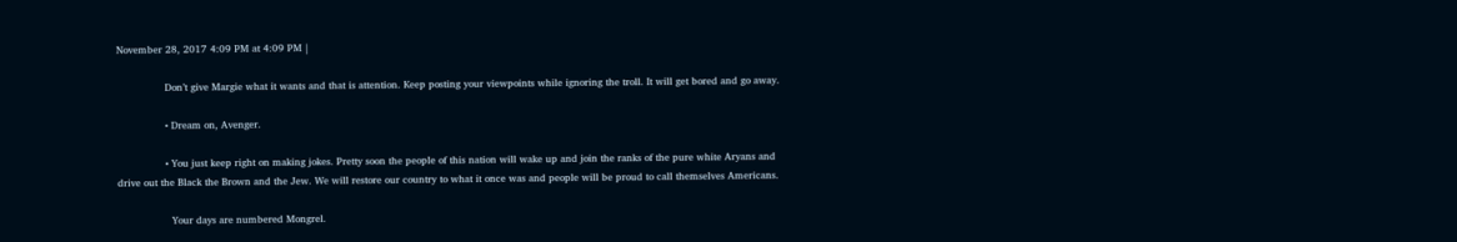November 28, 2017 4:09 PM at 4:09 PM |

                Don’t give Margie what it wants and that is attention. Keep posting your viewpoints while ignoring the troll. It will get bored and go away.

                • Dream on, Avenger.

                • You just keep right on making jokes. Pretty soon the people of this nation will wake up and join the ranks of the pure white Aryans and drive out the Black the Brown and the Jew. We will restore our country to what it once was and people will be proud to call themselves Americans.

                  Your days are numbered Mongrel.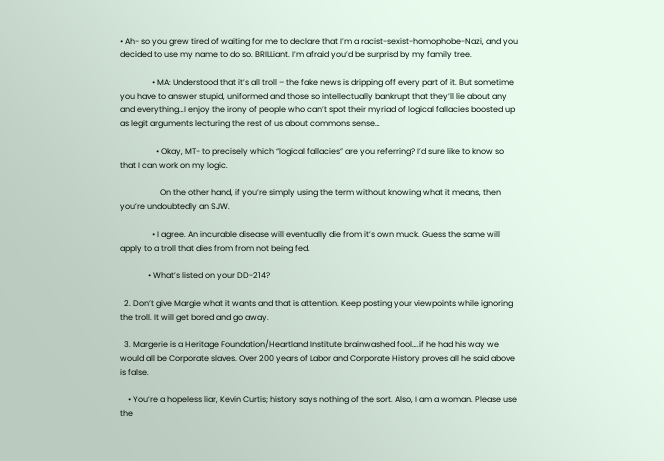• Ah- so you grew tired of waiting for me to declare that I’m a racist-sexist-homophobe-Nazi, and you decided to use my name to do so. BRILLiant. I’m afraid you’d be surprisd by my family tree.

                • MA: Understood that it’s all troll – the fake news is dripping off every part of it. But sometime you have to answer stupid, uniformed and those so intellectually bankrupt that they’ll lie about any and everything…I enjoy the irony of people who can’t spot their myriad of logical fallacies boosted up as legit arguments lecturing the rest of us about commons sense…

                  • Okay, MT- to precisely which “logical fallacies” are you referring? I’d sure like to know so that I can work on my logic.

                    On the other hand, if you’re simply using the term without knowing what it means, then you’re undoubtedly an SJW.

                • I agree. An incurable disease will eventually die from it’s own muck. Guess the same will apply to a troll that dies from from not being fed.

              • What’s listed on your DD-214?

  2. Don’t give Margie what it wants and that is attention. Keep posting your viewpoints while ignoring the troll. It will get bored and go away.

  3. Margerie is a Heritage Foundation/Heartland Institute brainwashed fool….if he had his way we would all be Corporate slaves. Over 200 years of Labor and Corporate History proves all he said above is false.

    • You’re a hopeless liar, Kevin Curtis; history says nothing of the sort. Also, I am a woman. Please use the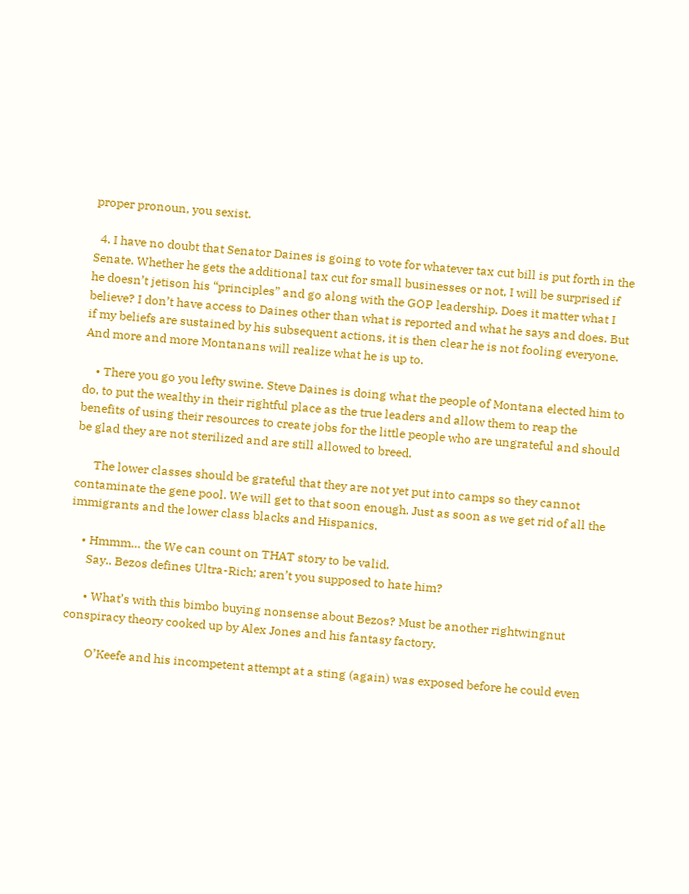proper pronoun, you sexist.

  4. I have no doubt that Senator Daines is going to vote for whatever tax cut bill is put forth in the Senate. Whether he gets the additional tax cut for small businesses or not, I will be surprised if he doesn’t jetison his “principles” and go along with the GOP leadership. Does it matter what I believe? I don’t have access to Daines other than what is reported and what he says and does. But if my beliefs are sustained by his subsequent actions, it is then clear he is not fooling everyone. And more and more Montanans will realize what he is up to.

    • There you go you lefty swine. Steve Daines is doing what the people of Montana elected him to do, to put the wealthy in their rightful place as the true leaders and allow them to reap the benefits of using their resources to create jobs for the little people who are ungrateful and should be glad they are not sterilized and are still allowed to breed.

      The lower classes should be grateful that they are not yet put into camps so they cannot contaminate the gene pool. We will get to that soon enough. Just as soon as we get rid of all the immigrants and the lower class blacks and Hispanics.

    • Hmmm… the We can count on THAT story to be valid.
      Say.. Bezos defines Ultra-Rich; aren’t you supposed to hate him?

      • What’s with this bimbo buying nonsense about Bezos? Must be another rightwingnut conspiracy theory cooked up by Alex Jones and his fantasy factory.

        O’Keefe and his incompetent attempt at a sting (again) was exposed before he could even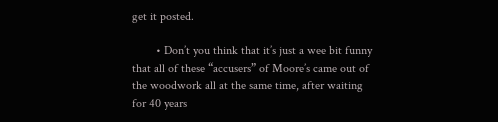get it posted.

        • Don’t you think that it’s just a wee bit funny that all of these “accusers” of Moore’s came out of the woodwork all at the same time, after waiting for 40 years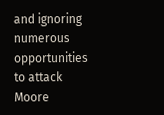and ignoring numerous opportunities to attack Moore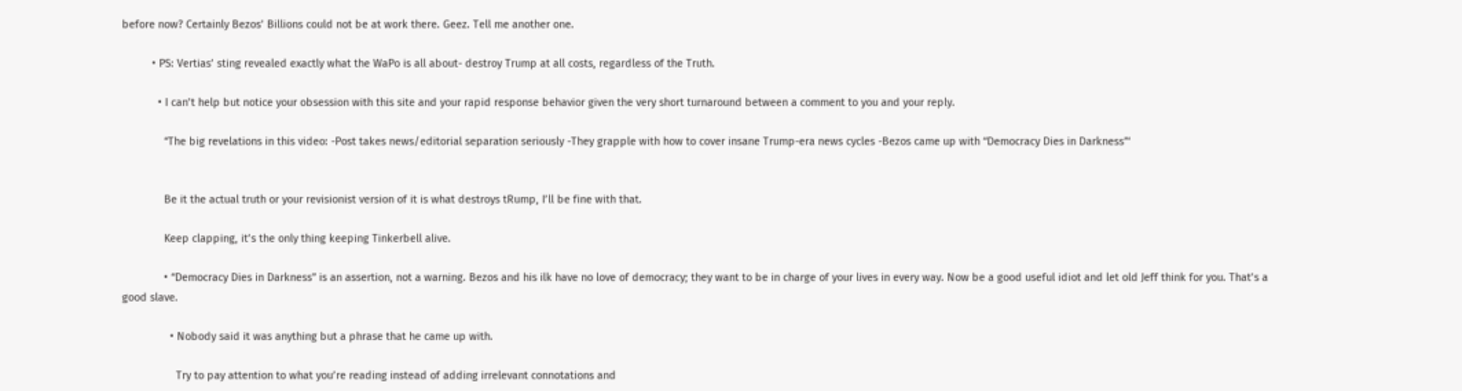before now? Certainly Bezos’ Billions could not be at work there. Geez. Tell me another one.

          • PS: Vertias’ sting revealed exactly what the WaPo is all about- destroy Trump at all costs, regardless of the Truth.

            • I can’t help but notice your obsession with this site and your rapid response behavior given the very short turnaround between a comment to you and your reply.

              “The big revelations in this video: -Post takes news/editorial separation seriously -They grapple with how to cover insane Trump-era news cycles -Bezos came up with “Democracy Dies in Darkness”‘


              Be it the actual truth or your revisionist version of it is what destroys tRump, I’ll be fine with that.

              Keep clapping, it’s the only thing keeping Tinkerbell alive.

              • “Democracy Dies in Darkness” is an assertion, not a warning. Bezos and his ilk have no love of democracy; they want to be in charge of your lives in every way. Now be a good useful idiot and let old Jeff think for you. That’s a good slave.

                • Nobody said it was anything but a phrase that he came up with.

                  Try to pay attention to what you’re reading instead of adding irrelevant connotations and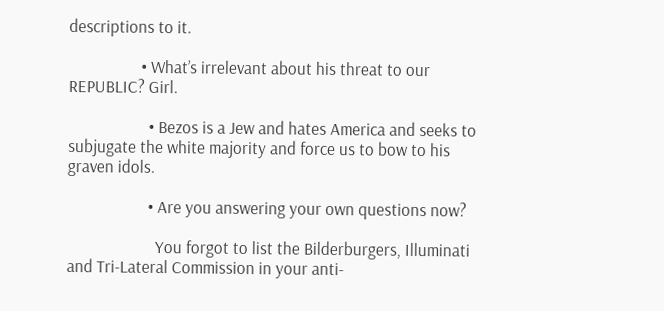descriptions to it.

                  • What’s irrelevant about his threat to our REPUBLIC? Girl.

                    • Bezos is a Jew and hates America and seeks to subjugate the white majority and force us to bow to his graven idols.

                    • Are you answering your own questions now?

                      You forgot to list the Bilderburgers, Illuminati and Tri-Lateral Commission in your anti-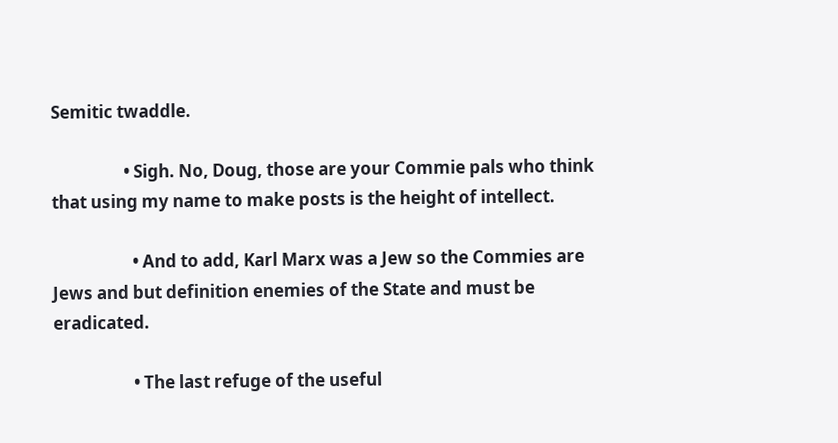Semitic twaddle.

                  • Sigh. No, Doug, those are your Commie pals who think that using my name to make posts is the height of intellect.

                    • And to add, Karl Marx was a Jew so the Commies are Jews and but definition enemies of the State and must be eradicated.

                    • The last refuge of the useful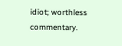idiot; worthless commentary.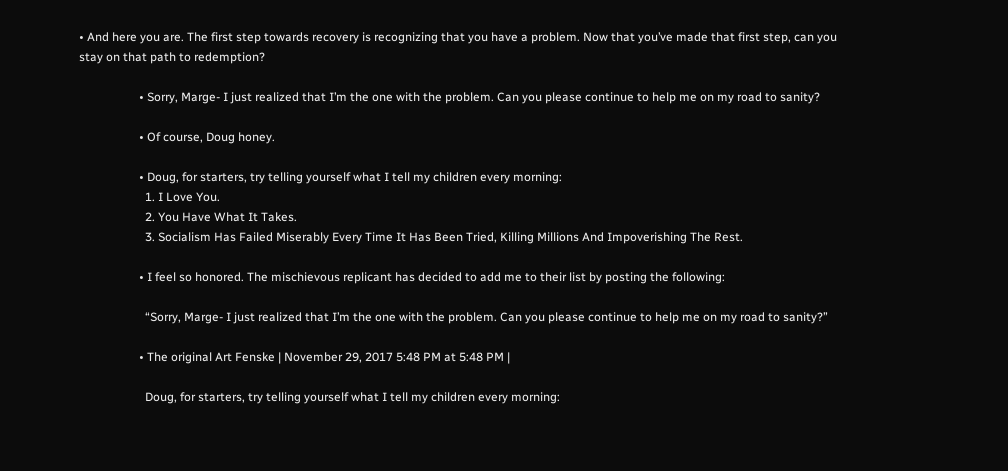• And here you are. The first step towards recovery is recognizing that you have a problem. Now that you’ve made that first step, can you stay on that path to redemption?

                    • Sorry, Marge- I just realized that I’m the one with the problem. Can you please continue to help me on my road to sanity?

                    • Of course, Doug honey.

                    • Doug, for starters, try telling yourself what I tell my children every morning:
                      1. I Love You.
                      2. You Have What It Takes.
                      3. Socialism Has Failed Miserably Every Time It Has Been Tried, Killing Millions And Impoverishing The Rest.

                    • I feel so honored. The mischievous replicant has decided to add me to their list by posting the following:

                      “Sorry, Marge- I just realized that I’m the one with the problem. Can you please continue to help me on my road to sanity?”

                    • The original Art Fenske | November 29, 2017 5:48 PM at 5:48 PM |

                      Doug, for starters, try telling yourself what I tell my children every morning: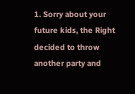1. Sorry about your future kids, the Right decided to throw another party and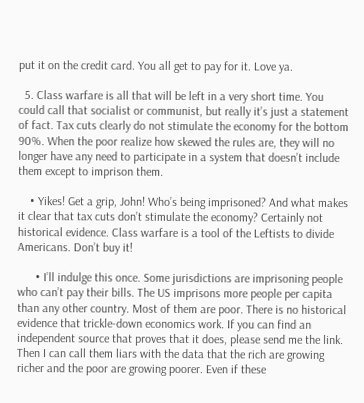put it on the credit card. You all get to pay for it. Love ya.

  5. Class warfare is all that will be left in a very short time. You could call that socialist or communist, but really it’s just a statement of fact. Tax cuts clearly do not stimulate the economy for the bottom 90%. When the poor realize how skewed the rules are, they will no longer have any need to participate in a system that doesn’t include them except to imprison them.

    • Yikes! Get a grip, John! Who’s being imprisoned? And what makes it clear that tax cuts don’t stimulate the economy? Certainly not historical evidence. Class warfare is a tool of the Leftists to divide Americans. Don’t buy it!

      • I’ll indulge this once. Some jurisdictions are imprisoning people who can’t pay their bills. The US imprisons more people per capita than any other country. Most of them are poor. There is no historical evidence that trickle-down economics work. If you can find an independent source that proves that it does, please send me the link. Then I can call them liars with the data that the rich are growing richer and the poor are growing poorer. Even if these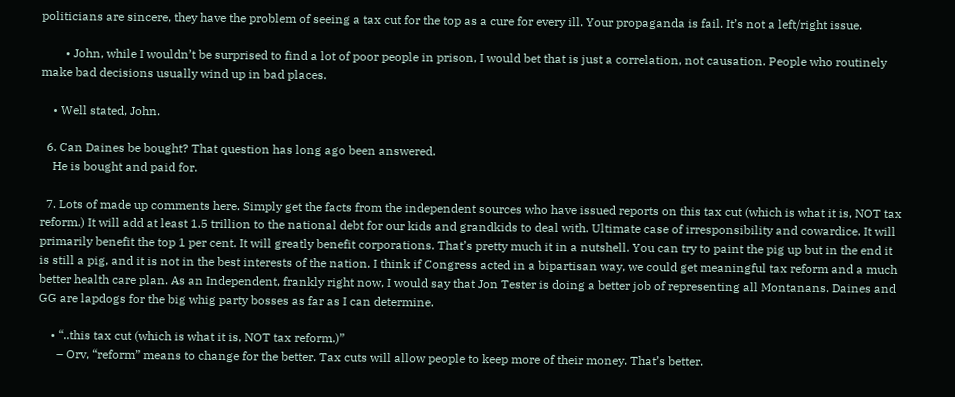politicians are sincere, they have the problem of seeing a tax cut for the top as a cure for every ill. Your propaganda is fail. It’s not a left/right issue.

        • John, while I wouldn’t be surprised to find a lot of poor people in prison, I would bet that is just a correlation, not causation. People who routinely make bad decisions usually wind up in bad places.

    • Well stated, John.

  6. Can Daines be bought? That question has long ago been answered.
    He is bought and paid for.

  7. Lots of made up comments here. Simply get the facts from the independent sources who have issued reports on this tax cut (which is what it is, NOT tax reform.) It will add at least 1.5 trillion to the national debt for our kids and grandkids to deal with. Ultimate case of irresponsibility and cowardice. It will primarily benefit the top 1 per cent. It will greatly benefit corporations. That’s pretty much it in a nutshell. You can try to paint the pig up but in the end it is still a pig, and it is not in the best interests of the nation. I think if Congress acted in a bipartisan way, we could get meaningful tax reform and a much better health care plan. As an Independent, frankly right now, I would say that Jon Tester is doing a better job of representing all Montanans. Daines and GG are lapdogs for the big whig party bosses as far as I can determine.

    • “..this tax cut (which is what it is, NOT tax reform.)”
      – Orv, “reform” means to change for the better. Tax cuts will allow people to keep more of their money. That’s better.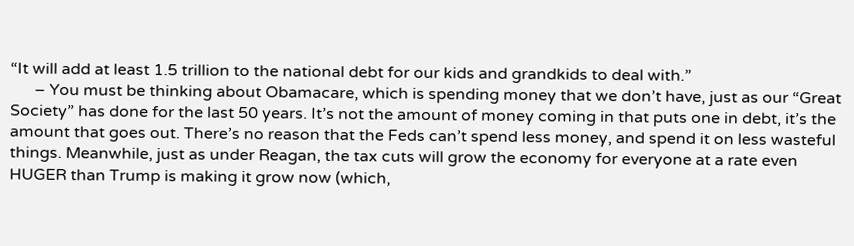“It will add at least 1.5 trillion to the national debt for our kids and grandkids to deal with.”
      – You must be thinking about Obamacare, which is spending money that we don’t have, just as our “Great Society” has done for the last 50 years. It’s not the amount of money coming in that puts one in debt, it’s the amount that goes out. There’s no reason that the Feds can’t spend less money, and spend it on less wasteful things. Meanwhile, just as under Reagan, the tax cuts will grow the economy for everyone at a rate even HUGER than Trump is making it grow now (which,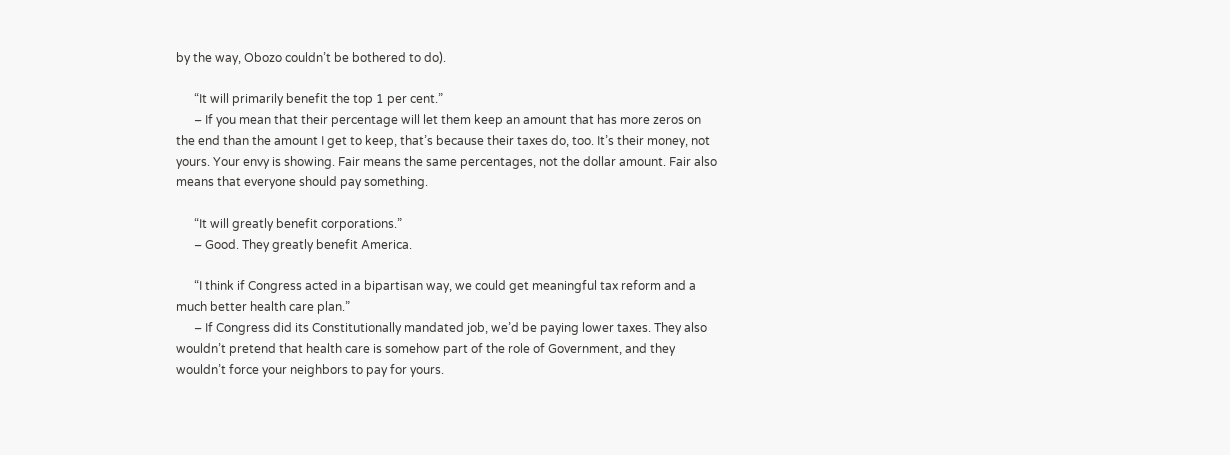by the way, Obozo couldn’t be bothered to do).

      “It will primarily benefit the top 1 per cent.”
      – If you mean that their percentage will let them keep an amount that has more zeros on the end than the amount I get to keep, that’s because their taxes do, too. It’s their money, not yours. Your envy is showing. Fair means the same percentages, not the dollar amount. Fair also means that everyone should pay something.

      “It will greatly benefit corporations.”
      – Good. They greatly benefit America.

      “I think if Congress acted in a bipartisan way, we could get meaningful tax reform and a much better health care plan.”
      – If Congress did its Constitutionally mandated job, we’d be paying lower taxes. They also wouldn’t pretend that health care is somehow part of the role of Government, and they wouldn’t force your neighbors to pay for yours.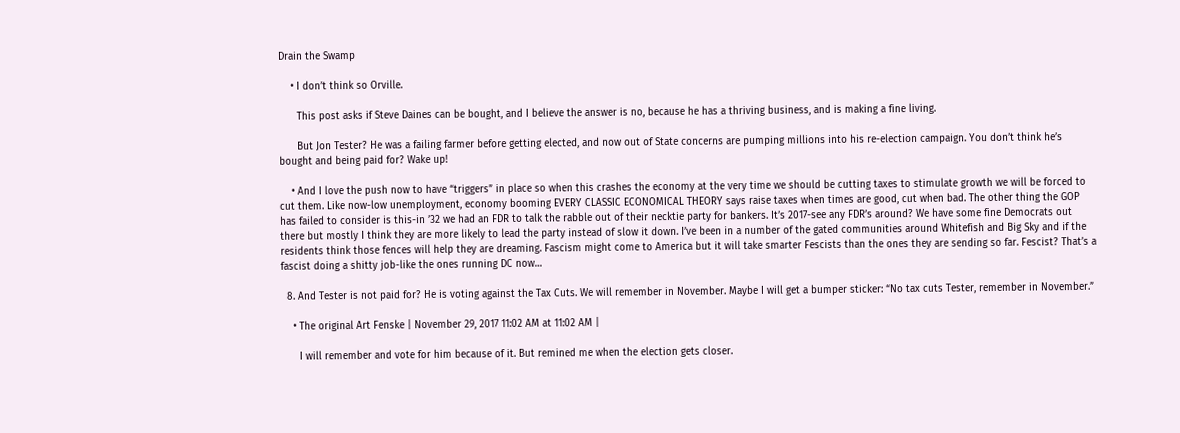Drain the Swamp

    • I don’t think so Orville.

      This post asks if Steve Daines can be bought, and I believe the answer is no, because he has a thriving business, and is making a fine living.

      But Jon Tester? He was a failing farmer before getting elected, and now out of State concerns are pumping millions into his re-election campaign. You don’t think he’s bought and being paid for? Wake up!

    • And I love the push now to have “triggers” in place so when this crashes the economy at the very time we should be cutting taxes to stimulate growth we will be forced to cut them. Like now-low unemployment, economy booming EVERY CLASSIC ECONOMICAL THEORY says raise taxes when times are good, cut when bad. The other thing the GOP has failed to consider is this-in ’32 we had an FDR to talk the rabble out of their necktie party for bankers. It’s 2017-see any FDR’s around? We have some fine Democrats out there but mostly I think they are more likely to lead the party instead of slow it down. I’ve been in a number of the gated communities around Whitefish and Big Sky and if the residents think those fences will help they are dreaming. Fascism might come to America but it will take smarter Fescists than the ones they are sending so far. Fescist? That’s a fascist doing a shitty job-like the ones running DC now…

  8. And Tester is not paid for? He is voting against the Tax Cuts. We will remember in November. Maybe I will get a bumper sticker: “No tax cuts Tester, remember in November.”

    • The original Art Fenske | November 29, 2017 11:02 AM at 11:02 AM |

      I will remember and vote for him because of it. But remined me when the election gets closer.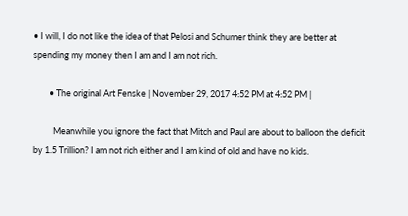• I will, I do not like the idea of that Pelosi and Schumer think they are better at spending my money then I am and I am not rich.

        • The original Art Fenske | November 29, 2017 4:52 PM at 4:52 PM |

          Meanwhile you ignore the fact that Mitch and Paul are about to balloon the deficit by 1.5 Trillion? I am not rich either and I am kind of old and have no kids.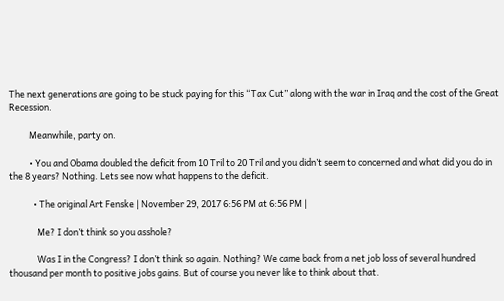The next generations are going to be stuck paying for this “Tax Cut” along with the war in Iraq and the cost of the Great Recession.

          Meanwhile, party on.

          • You and Obama doubled the deficit from 10 Tril to 20 Tril and you didn’t seem to concerned and what did you do in the 8 years? Nothing. Lets see now what happens to the deficit.

            • The original Art Fenske | November 29, 2017 6:56 PM at 6:56 PM |

              Me? I don’t think so you asshole?

              Was I in the Congress? I don’t think so again. Nothing? We came back from a net job loss of several hundred thousand per month to positive jobs gains. But of course you never like to think about that.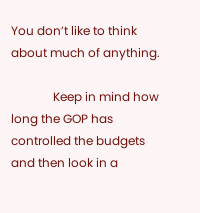You don’t like to think about much of anything.

              Keep in mind how long the GOP has controlled the budgets and then look in a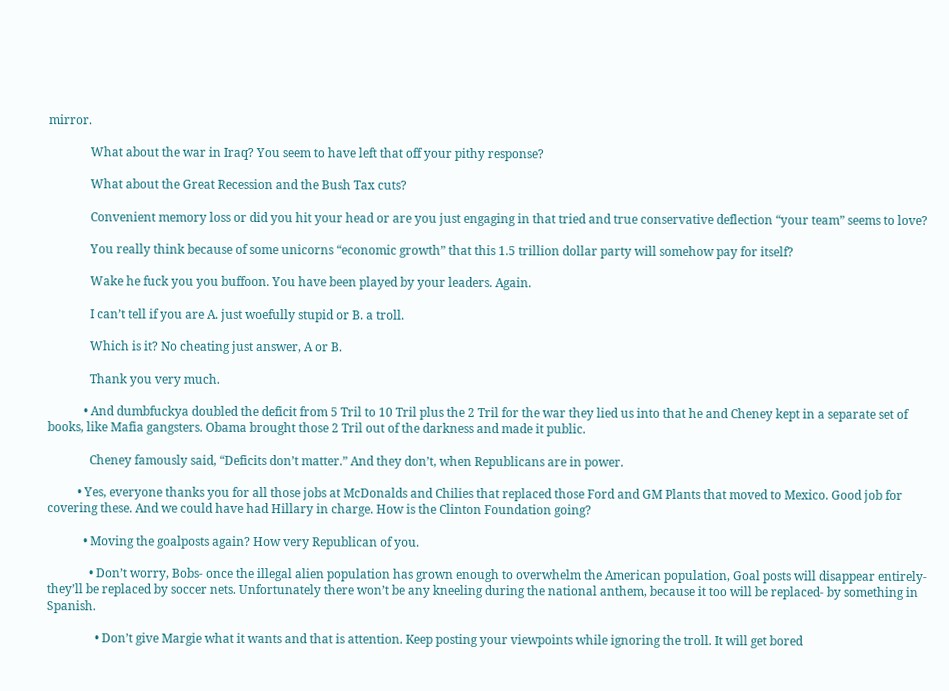mirror.

              What about the war in Iraq? You seem to have left that off your pithy response?

              What about the Great Recession and the Bush Tax cuts?

              Convenient memory loss or did you hit your head or are you just engaging in that tried and true conservative deflection “your team” seems to love?

              You really think because of some unicorns “economic growth” that this 1.5 trillion dollar party will somehow pay for itself?

              Wake he fuck you you buffoon. You have been played by your leaders. Again.

              I can’t tell if you are A. just woefully stupid or B. a troll.

              Which is it? No cheating just answer, A or B.

              Thank you very much.

            • And dumbfuckya doubled the deficit from 5 Tril to 10 Tril plus the 2 Tril for the war they lied us into that he and Cheney kept in a separate set of books, like Mafia gangsters. Obama brought those 2 Tril out of the darkness and made it public.

              Cheney famously said, “Deficits don’t matter.” And they don’t, when Republicans are in power.

          • Yes, everyone thanks you for all those jobs at McDonalds and Chilies that replaced those Ford and GM Plants that moved to Mexico. Good job for covering these. And we could have had Hillary in charge. How is the Clinton Foundation going?

            • Moving the goalposts again? How very Republican of you.

              • Don’t worry, Bobs- once the illegal alien population has grown enough to overwhelm the American population, Goal posts will disappear entirely- they’ll be replaced by soccer nets. Unfortunately there won’t be any kneeling during the national anthem, because it too will be replaced- by something in Spanish.

                • Don’t give Margie what it wants and that is attention. Keep posting your viewpoints while ignoring the troll. It will get bored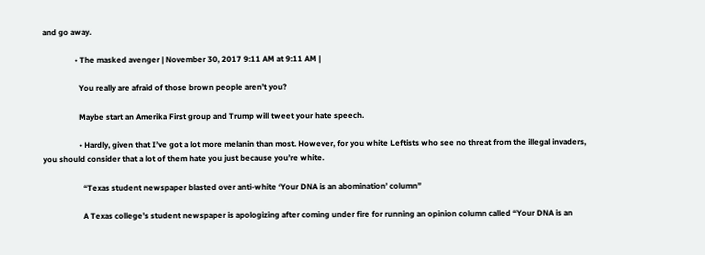and go away.

                • The masked avenger | November 30, 2017 9:11 AM at 9:11 AM |

                  You really are afraid of those brown people aren’t you?

                  Maybe start an Amerika First group and Trump will tweet your hate speech.

                  • Hardly, given that I’ve got a lot more melanin than most. However, for you white Leftists who see no threat from the illegal invaders, you should consider that a lot of them hate you just because you’re white.

                    “Texas student newspaper blasted over anti-white ‘Your DNA is an abomination’ column”

                    A Texas college’s student newspaper is apologizing after coming under fire for running an opinion column called “Your DNA is an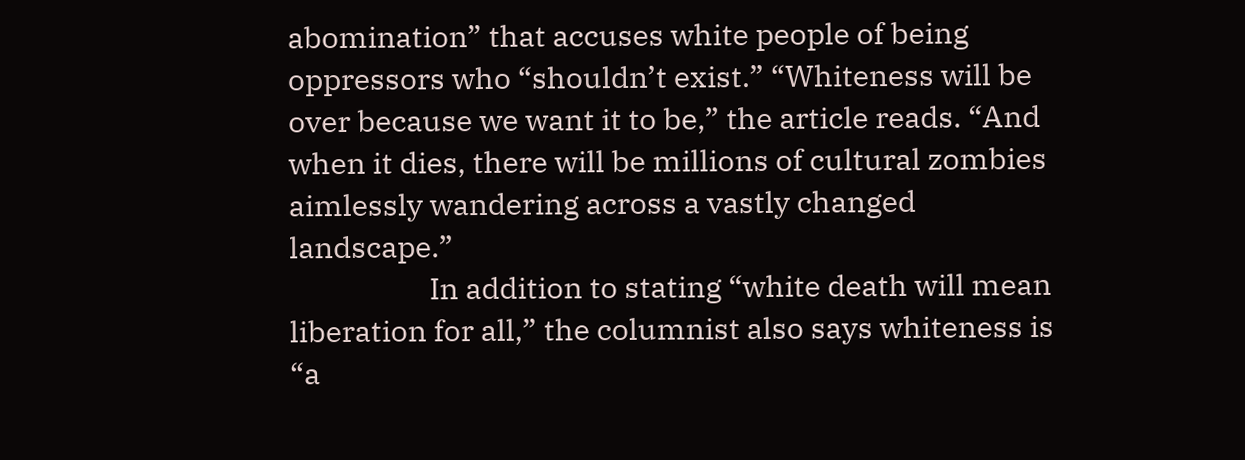abomination” that accuses white people of being oppressors who “shouldn’t exist.” “Whiteness will be over because we want it to be,” the article reads. “And when it dies, there will be millions of cultural zombies aimlessly wandering across a vastly changed landscape.”
                    In addition to stating “white death will mean liberation for all,” the columnist also says whiteness is “a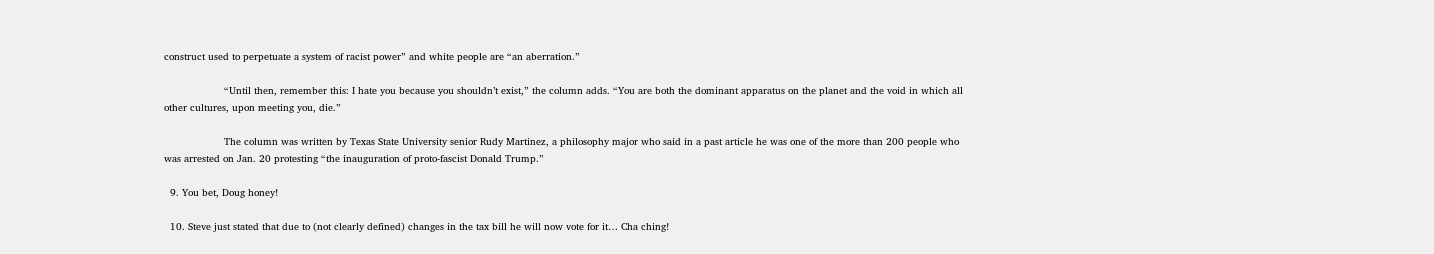construct used to perpetuate a system of racist power” and white people are “an aberration.”

                    “Until then, remember this: I hate you because you shouldn’t exist,” the column adds. “You are both the dominant apparatus on the planet and the void in which all other cultures, upon meeting you, die.”

                    The column was written by Texas State University senior Rudy Martinez, a philosophy major who said in a past article he was one of the more than 200 people who was arrested on Jan. 20 protesting “the inauguration of proto-fascist Donald Trump.”

  9. You bet, Doug honey!

  10. Steve just stated that due to (not clearly defined) changes in the tax bill he will now vote for it… Cha ching!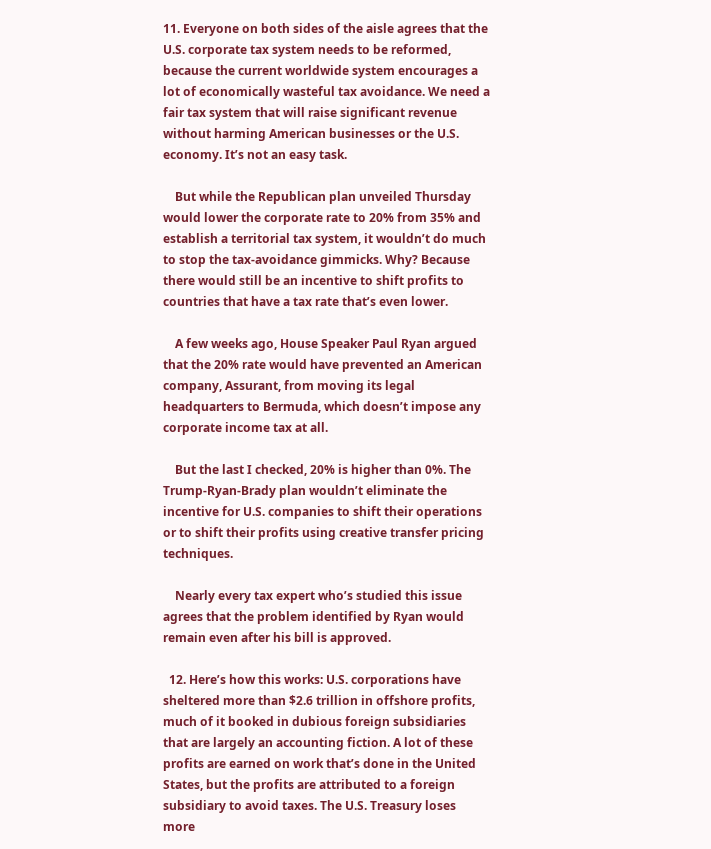11. Everyone on both sides of the aisle agrees that the U.S. corporate tax system needs to be reformed, because the current worldwide system encourages a lot of economically wasteful tax avoidance. We need a fair tax system that will raise significant revenue without harming American businesses or the U.S. economy. It’s not an easy task.

    But while the Republican plan unveiled Thursday would lower the corporate rate to 20% from 35% and establish a territorial tax system, it wouldn’t do much to stop the tax-avoidance gimmicks. Why? Because there would still be an incentive to shift profits to countries that have a tax rate that’s even lower.

    A few weeks ago, House Speaker Paul Ryan argued that the 20% rate would have prevented an American company, Assurant, from moving its legal headquarters to Bermuda, which doesn’t impose any corporate income tax at all.

    But the last I checked, 20% is higher than 0%. The Trump-Ryan-Brady plan wouldn’t eliminate the incentive for U.S. companies to shift their operations or to shift their profits using creative transfer pricing techniques.

    Nearly every tax expert who’s studied this issue agrees that the problem identified by Ryan would remain even after his bill is approved.

  12. Here’s how this works: U.S. corporations have sheltered more than $2.6 trillion in offshore profits, much of it booked in dubious foreign subsidiaries that are largely an accounting fiction. A lot of these profits are earned on work that’s done in the United States, but the profits are attributed to a foreign subsidiary to avoid taxes. The U.S. Treasury loses more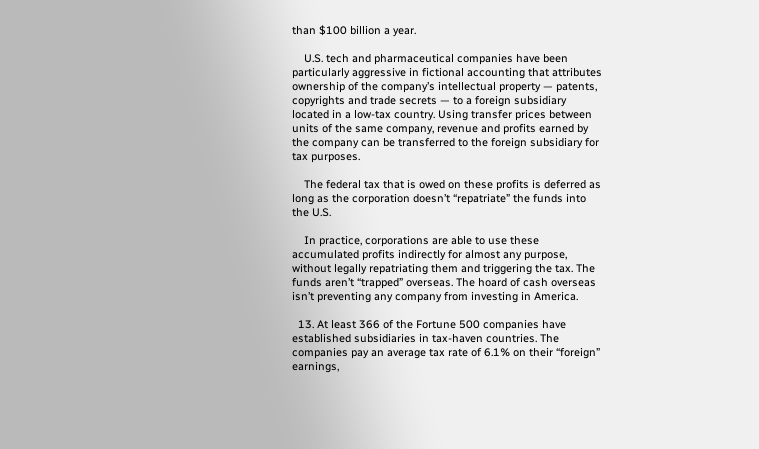than $100 billion a year.

    U.S. tech and pharmaceutical companies have been particularly aggressive in fictional accounting that attributes ownership of the company’s intellectual property — patents, copyrights and trade secrets — to a foreign subsidiary located in a low-tax country. Using transfer prices between units of the same company, revenue and profits earned by the company can be transferred to the foreign subsidiary for tax purposes.

    The federal tax that is owed on these profits is deferred as long as the corporation doesn’t “repatriate” the funds into the U.S.

    In practice, corporations are able to use these accumulated profits indirectly for almost any purpose, without legally repatriating them and triggering the tax. The funds aren’t “trapped” overseas. The hoard of cash overseas isn’t preventing any company from investing in America.

  13. At least 366 of the Fortune 500 companies have established subsidiaries in tax-haven countries. The companies pay an average tax rate of 6.1% on their “foreign” earnings,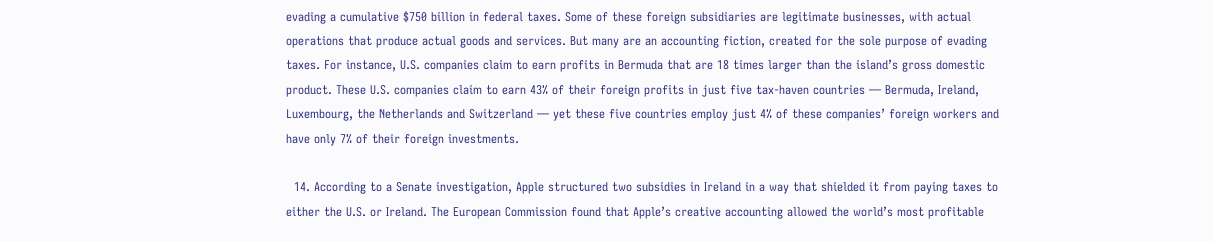evading a cumulative $750 billion in federal taxes. Some of these foreign subsidiaries are legitimate businesses, with actual operations that produce actual goods and services. But many are an accounting fiction, created for the sole purpose of evading taxes. For instance, U.S. companies claim to earn profits in Bermuda that are 18 times larger than the island’s gross domestic product. These U.S. companies claim to earn 43% of their foreign profits in just five tax-haven countries — Bermuda, Ireland, Luxembourg, the Netherlands and Switzerland — yet these five countries employ just 4% of these companies’ foreign workers and have only 7% of their foreign investments.

  14. According to a Senate investigation, Apple structured two subsidies in Ireland in a way that shielded it from paying taxes to either the U.S. or Ireland. The European Commission found that Apple’s creative accounting allowed the world’s most profitable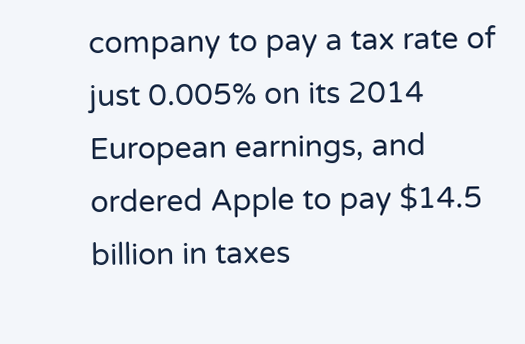company to pay a tax rate of just 0.005% on its 2014 European earnings, and ordered Apple to pay $14.5 billion in taxes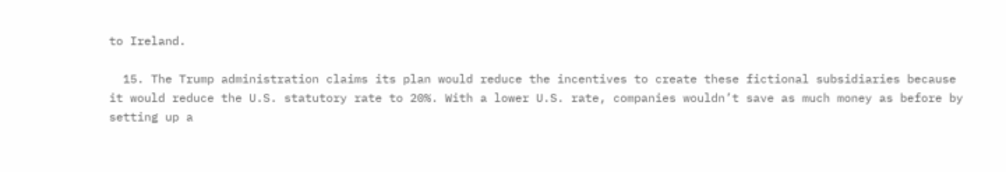to Ireland.

  15. The Trump administration claims its plan would reduce the incentives to create these fictional subsidiaries because it would reduce the U.S. statutory rate to 20%. With a lower U.S. rate, companies wouldn’t save as much money as before by setting up a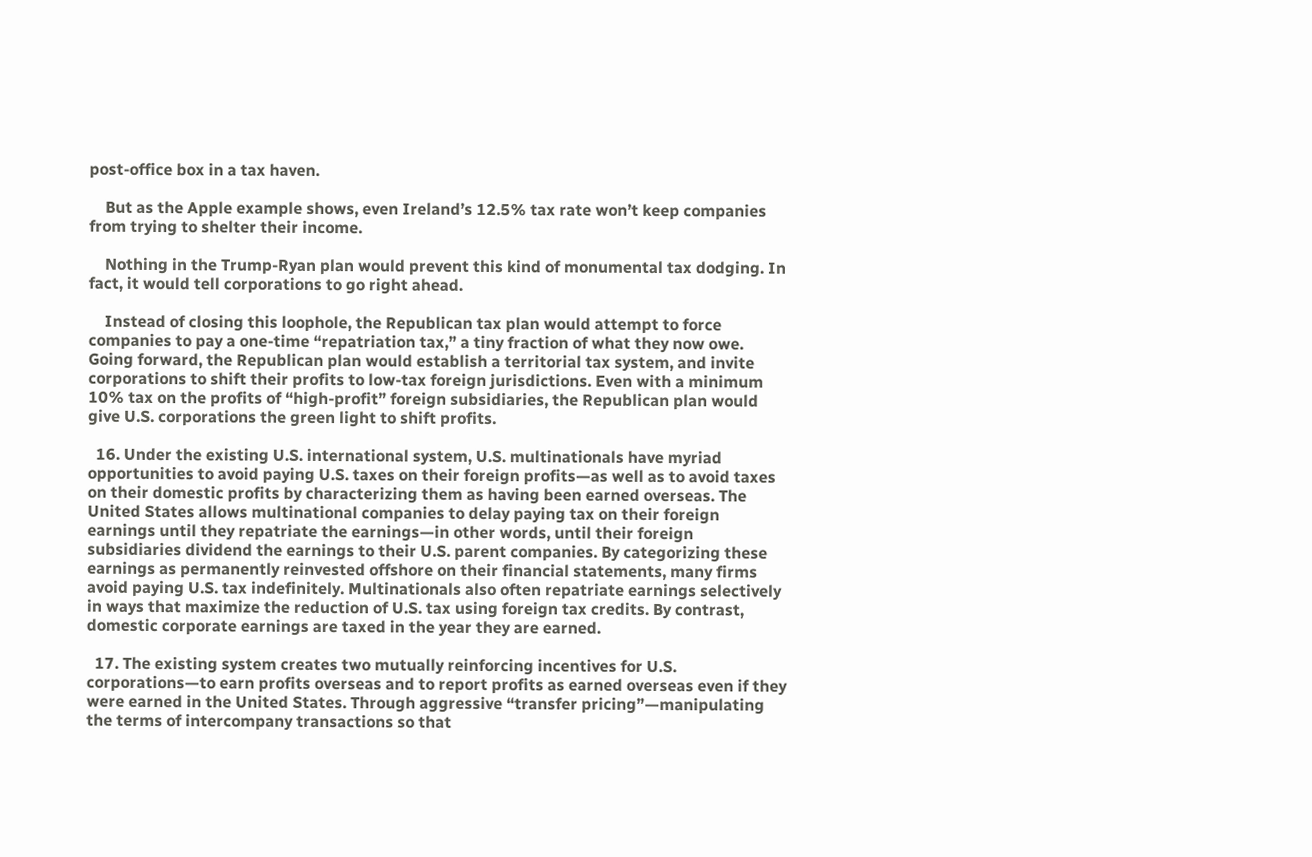post-office box in a tax haven.

    But as the Apple example shows, even Ireland’s 12.5% tax rate won’t keep companies from trying to shelter their income.

    Nothing in the Trump-Ryan plan would prevent this kind of monumental tax dodging. In fact, it would tell corporations to go right ahead.

    Instead of closing this loophole, the Republican tax plan would attempt to force companies to pay a one-time “repatriation tax,” a tiny fraction of what they now owe. Going forward, the Republican plan would establish a territorial tax system, and invite corporations to shift their profits to low-tax foreign jurisdictions. Even with a minimum 10% tax on the profits of “high-profit” foreign subsidiaries, the Republican plan would give U.S. corporations the green light to shift profits.

  16. Under the existing U.S. international system, U.S. multinationals have myriad opportunities to avoid paying U.S. taxes on their foreign profits—as well as to avoid taxes on their domestic profits by characterizing them as having been earned overseas. The United States allows multinational companies to delay paying tax on their foreign earnings until they repatriate the earnings—in other words, until their foreign subsidiaries dividend the earnings to their U.S. parent companies. By categorizing these earnings as permanently reinvested offshore on their financial statements, many firms avoid paying U.S. tax indefinitely. Multinationals also often repatriate earnings selectively in ways that maximize the reduction of U.S. tax using foreign tax credits. By contrast, domestic corporate earnings are taxed in the year they are earned.

  17. The existing system creates two mutually reinforcing incentives for U.S. corporations—to earn profits overseas and to report profits as earned overseas even if they were earned in the United States. Through aggressive “transfer pricing”—manipulating the terms of intercompany transactions so that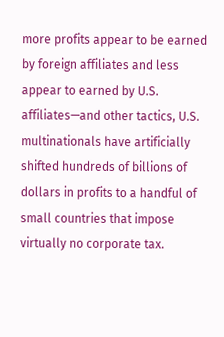more profits appear to be earned by foreign affiliates and less appear to earned by U.S. affiliates—and other tactics, U.S. multinationals have artificially shifted hundreds of billions of dollars in profits to a handful of small countries that impose virtually no corporate tax.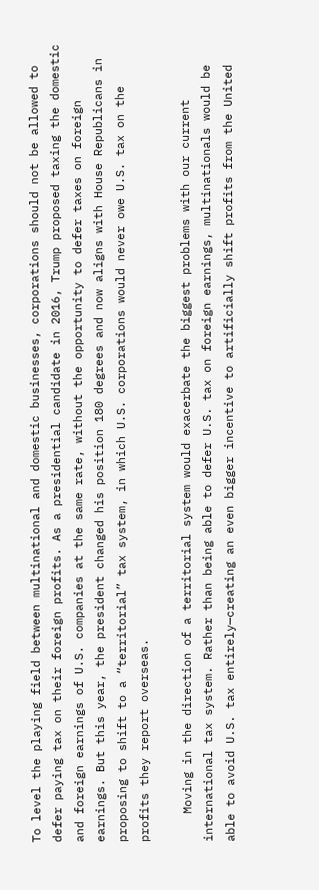To level the playing field between multinational and domestic businesses, corporations should not be allowed to defer paying tax on their foreign profits. As a presidential candidate in 2016, Trump proposed taxing the domestic and foreign earnings of U.S. companies at the same rate, without the opportunity to defer taxes on foreign earnings. But this year, the president changed his position 180 degrees and now aligns with House Republicans in proposing to shift to a “territorial” tax system, in which U.S. corporations would never owe U.S. tax on the profits they report overseas.

    Moving in the direction of a territorial system would exacerbate the biggest problems with our current international tax system. Rather than being able to defer U.S. tax on foreign earnings, multinationals would be able to avoid U.S. tax entirely—creating an even bigger incentive to artificially shift profits from the United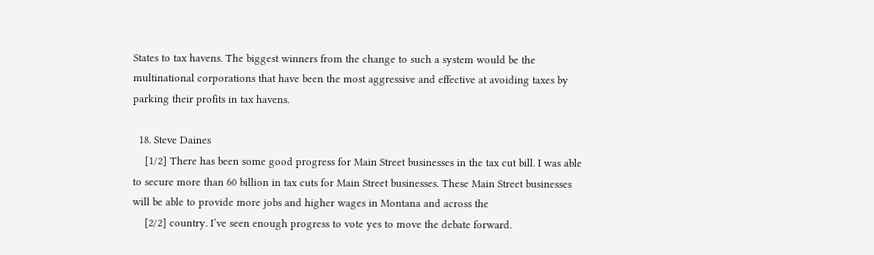States to tax havens. The biggest winners from the change to such a system would be the multinational corporations that have been the most aggressive and effective at avoiding taxes by parking their profits in tax havens.

  18. Steve Daines
    [1/2] There has been some good progress for Main Street businesses in the tax cut bill. I was able to secure more than 60 billion in tax cuts for Main Street businesses. These Main Street businesses will be able to provide more jobs and higher wages in Montana and across the
    [2/2] country. I’ve seen enough progress to vote yes to move the debate forward.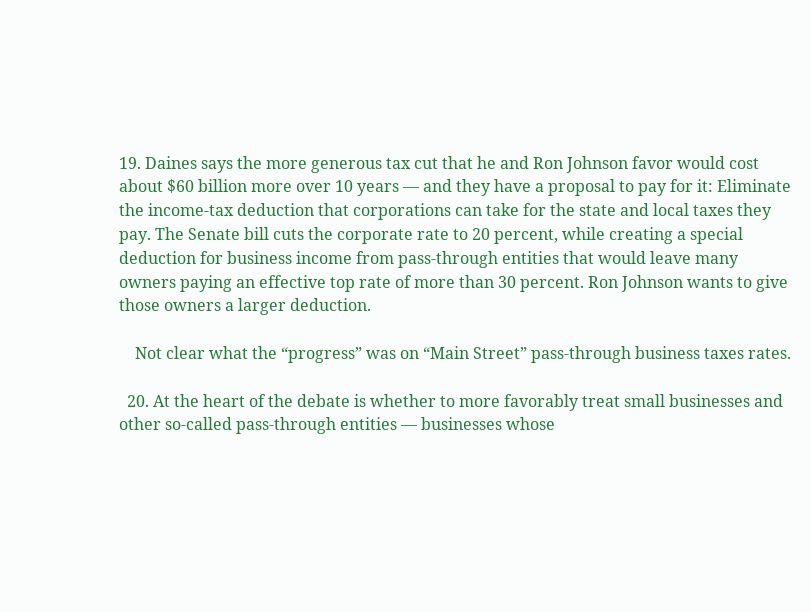19. Daines says the more generous tax cut that he and Ron Johnson favor would cost about $60 billion more over 10 years — and they have a proposal to pay for it: Eliminate the income-tax deduction that corporations can take for the state and local taxes they pay. The Senate bill cuts the corporate rate to 20 percent, while creating a special deduction for business income from pass-through entities that would leave many owners paying an effective top rate of more than 30 percent. Ron Johnson wants to give those owners a larger deduction.

    Not clear what the “progress” was on “Main Street” pass-through business taxes rates.

  20. At the heart of the debate is whether to more favorably treat small businesses and other so-called pass-through entities — businesses whose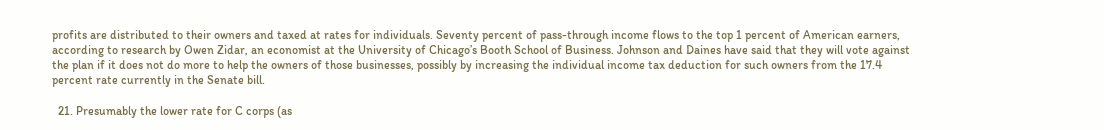profits are distributed to their owners and taxed at rates for individuals. Seventy percent of pass-through income flows to the top 1 percent of American earners, according to research by Owen Zidar, an economist at the University of Chicago’s Booth School of Business. Johnson and Daines have said that they will vote against the plan if it does not do more to help the owners of those businesses, possibly by increasing the individual income tax deduction for such owners from the 17.4 percent rate currently in the Senate bill.

  21. Presumably the lower rate for C corps (as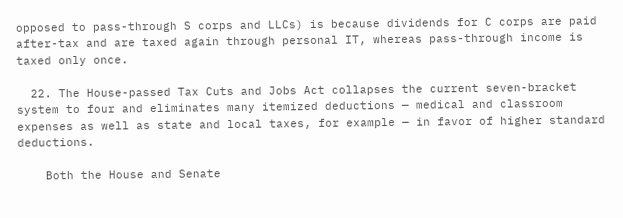opposed to pass-through S corps and LLCs) is because dividends for C corps are paid after-tax and are taxed again through personal IT, whereas pass-through income is taxed only once.

  22. The House-passed Tax Cuts and Jobs Act collapses the current seven-bracket system to four and eliminates many itemized deductions — medical and classroom expenses as well as state and local taxes, for example — in favor of higher standard deductions.

    Both the House and Senate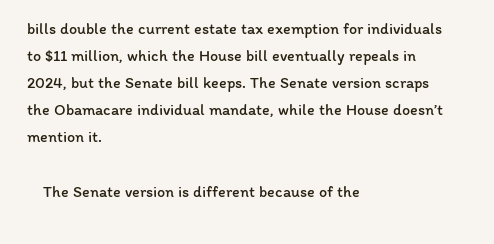bills double the current estate tax exemption for individuals to $11 million, which the House bill eventually repeals in 2024, but the Senate bill keeps. The Senate version scraps the Obamacare individual mandate, while the House doesn’t mention it.

    The Senate version is different because of the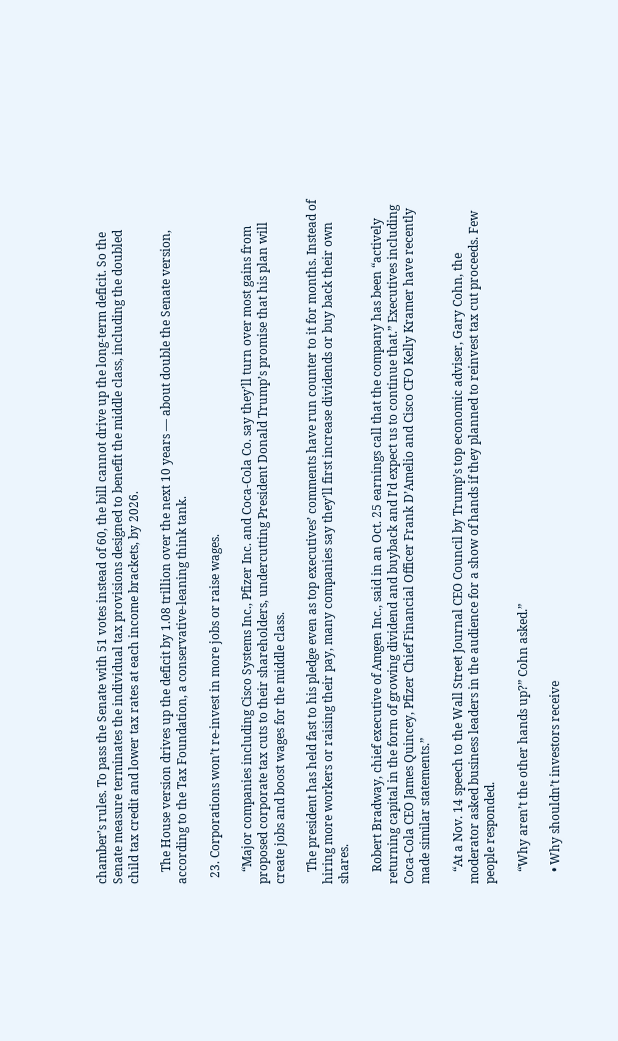chamber’s rules. To pass the Senate with 51 votes instead of 60, the bill cannot drive up the long-term deficit. So the Senate measure terminates the individual tax provisions designed to benefit the middle class, including the doubled child tax credit and lower tax rates at each income brackets, by 2026.

    The House version drives up the deficit by 1.08 trillion over the next 10 years — about double the Senate version, according to the Tax Foundation, a conservative-leaning think tank.

  23. Corporations won’t re-invest in more jobs or raise wages.

    “Major companies including Cisco Systems Inc., Pfizer Inc. and Coca-Cola Co. say they’ll turn over most gains from proposed corporate tax cuts to their shareholders, undercutting President Donald Trump’s promise that his plan will create jobs and boost wages for the middle class.

    The president has held fast to his pledge even as top executives’ comments have run counter to it for months. Instead of hiring more workers or raising their pay, many companies say they’ll first increase dividends or buy back their own shares.

    Robert Bradway, chief executive of Amgen Inc., said in an Oct. 25 earnings call that the company has been “actively returning capital in the form of growing dividend and buyback and I’d expect us to continue that.” Executives including Coca-Cola CEO James Quincey, Pfizer Chief Financial Officer Frank D’Amelio and Cisco CFO Kelly Kramer have recently made similar statements.”

    “At a Nov. 14 speech to the Wall Street Journal CEO Council by Trump’s top economic adviser, Gary Cohn, the moderator asked business leaders in the audience for a show of hands if they planned to reinvest tax cut proceeds. Few people responded.

    “Why aren’t the other hands up?” Cohn asked.”

    • Why shouldn’t investors receive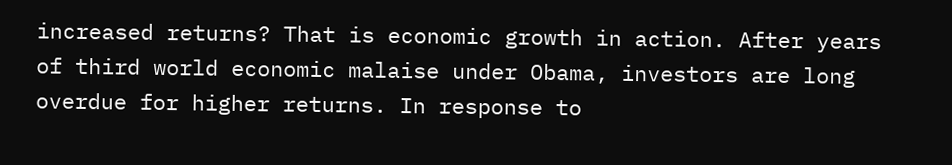increased returns? That is economic growth in action. After years of third world economic malaise under Obama, investors are long overdue for higher returns. In response to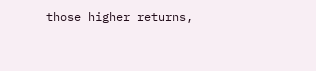those higher returns,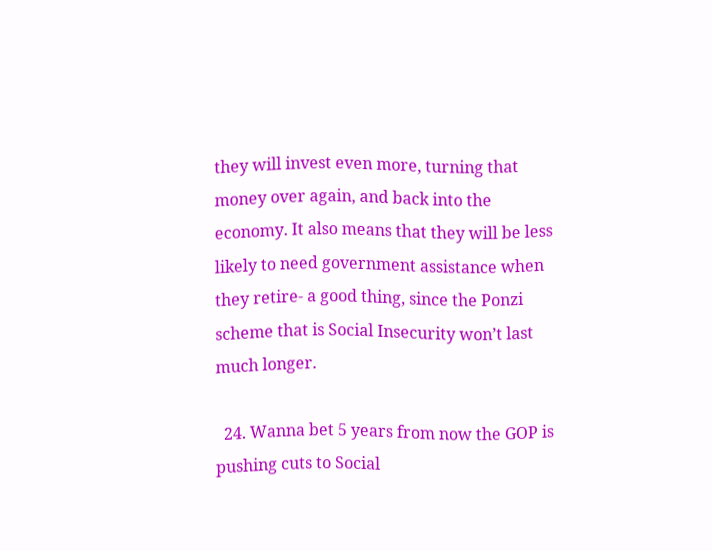they will invest even more, turning that money over again, and back into the economy. It also means that they will be less likely to need government assistance when they retire- a good thing, since the Ponzi scheme that is Social Insecurity won’t last much longer.

  24. Wanna bet 5 years from now the GOP is pushing cuts to Social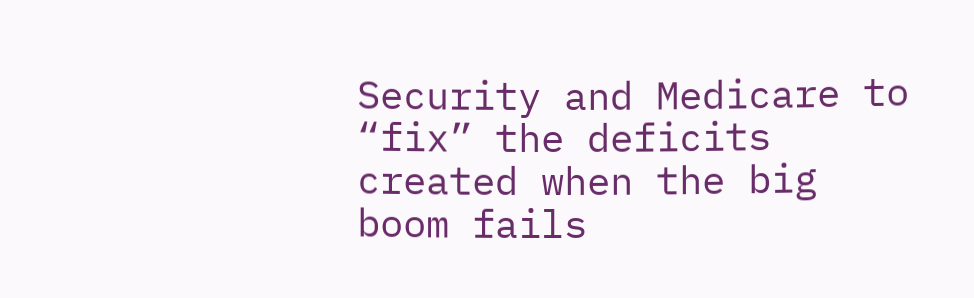Security and Medicare to “fix” the deficits created when the big boom fails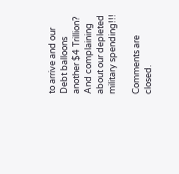to arrive and our Debt balloons another $4 Trillion? And complaining about our depleted military spending!!!

Comments are closed.